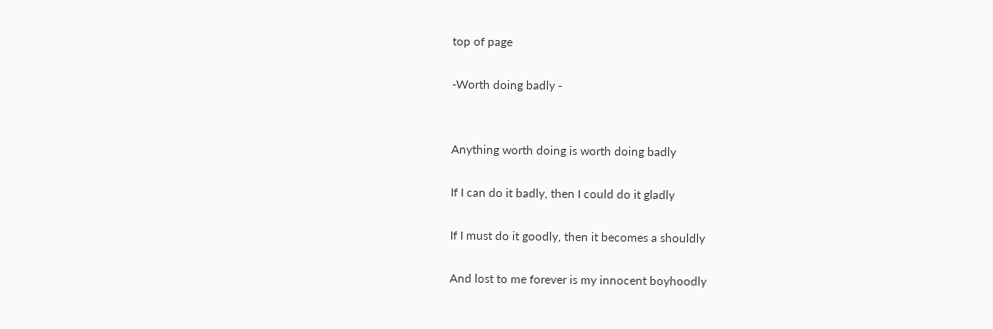top of page

-Worth doing badly -


Anything worth doing is worth doing badly

If I can do it badly, then I could do it gladly

If I must do it goodly, then it becomes a shouldly

And lost to me forever is my innocent boyhoodly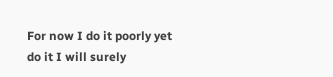For now I do it poorly yet do it I will surely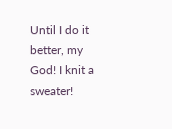Until I do it better, my God! I knit a sweater!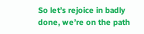So let’s rejoice in badly done, we’re on the path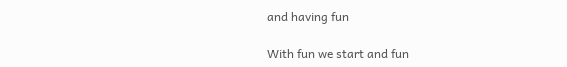and having fun

With fun we start and fun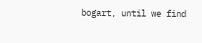bogart, until we find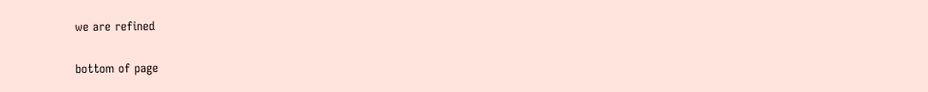we are refined

bottom of page